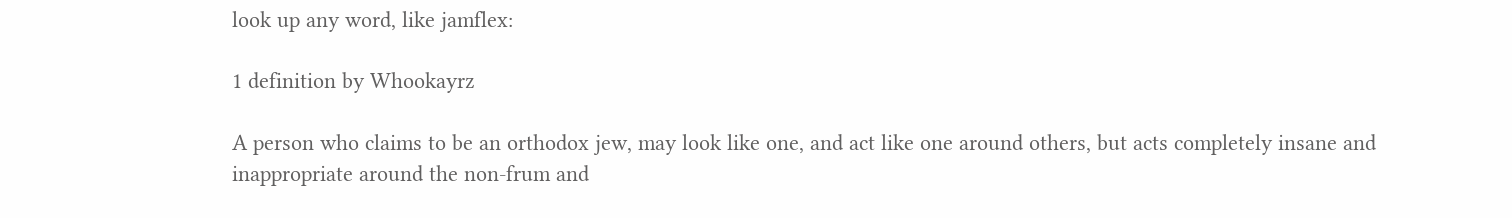look up any word, like jamflex:

1 definition by Whookayrz

A person who claims to be an orthodox jew, may look like one, and act like one around others, but acts completely insane and inappropriate around the non-frum and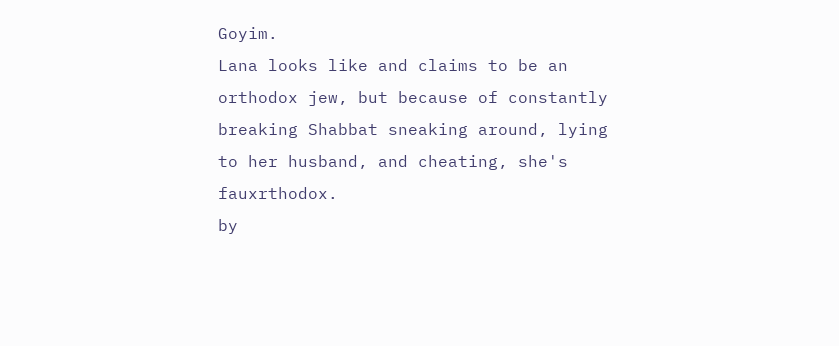Goyim.
Lana looks like and claims to be an orthodox jew, but because of constantly breaking Shabbat sneaking around, lying to her husband, and cheating, she's fauxrthodox.
by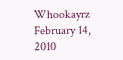Whookayrz February 14, 2010